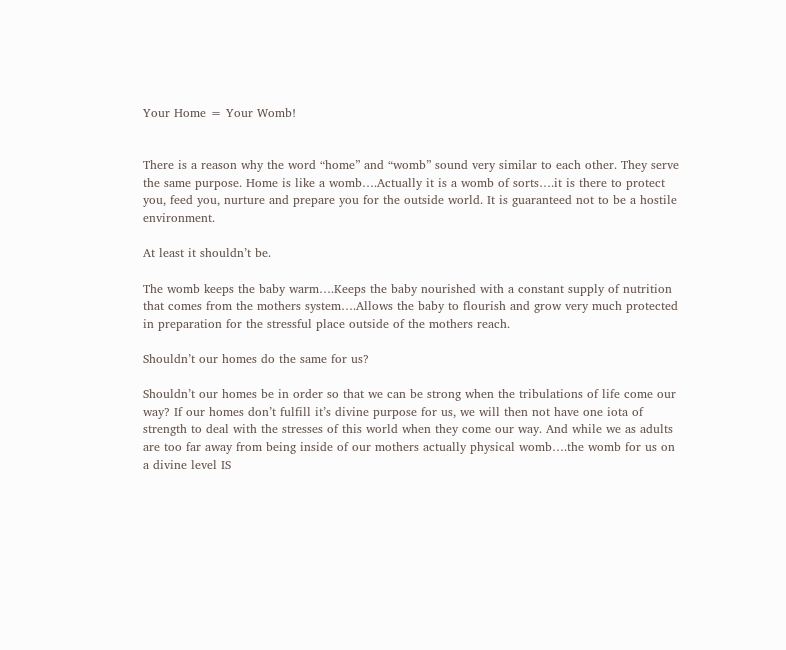Your Home = Your Womb!


There is a reason why the word “home” and “womb” sound very similar to each other. They serve the same purpose. Home is like a womb….Actually it is a womb of sorts….it is there to protect you, feed you, nurture and prepare you for the outside world. It is guaranteed not to be a hostile environment.

At least it shouldn’t be.

The womb keeps the baby warm….Keeps the baby nourished with a constant supply of nutrition that comes from the mothers system….Allows the baby to flourish and grow very much protected in preparation for the stressful place outside of the mothers reach.

Shouldn’t our homes do the same for us?

Shouldn’t our homes be in order so that we can be strong when the tribulations of life come our way? If our homes don’t fulfill it’s divine purpose for us, we will then not have one iota of strength to deal with the stresses of this world when they come our way. And while we as adults are too far away from being inside of our mothers actually physical womb….the womb for us on a divine level IS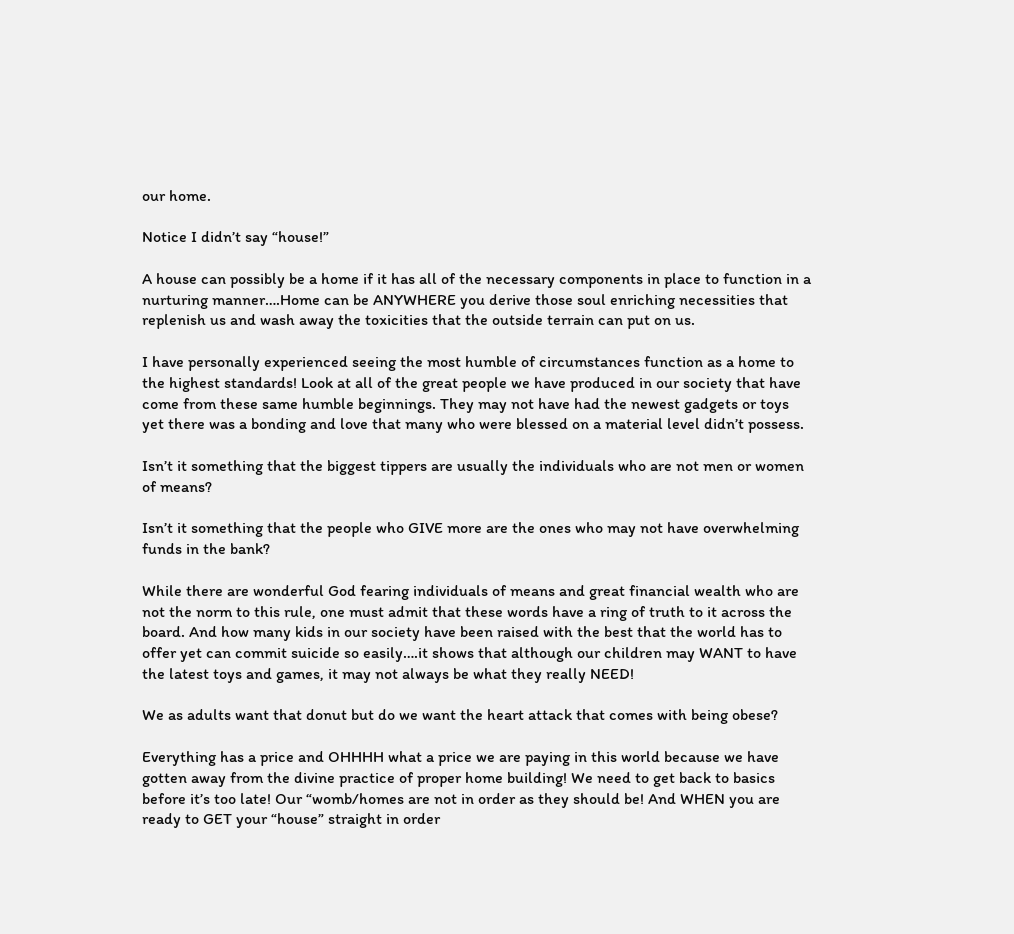our home.

Notice I didn’t say “house!”

A house can possibly be a home if it has all of the necessary components in place to function in a nurturing manner….Home can be ANYWHERE you derive those soul enriching necessities that replenish us and wash away the toxicities that the outside terrain can put on us.

I have personally experienced seeing the most humble of circumstances function as a home to the highest standards! Look at all of the great people we have produced in our society that have come from these same humble beginnings. They may not have had the newest gadgets or toys yet there was a bonding and love that many who were blessed on a material level didn’t possess.

Isn’t it something that the biggest tippers are usually the individuals who are not men or women of means?

Isn’t it something that the people who GIVE more are the ones who may not have overwhelming funds in the bank?

While there are wonderful God fearing individuals of means and great financial wealth who are not the norm to this rule, one must admit that these words have a ring of truth to it across the board. And how many kids in our society have been raised with the best that the world has to offer yet can commit suicide so easily….it shows that although our children may WANT to have the latest toys and games, it may not always be what they really NEED!

We as adults want that donut but do we want the heart attack that comes with being obese?

Everything has a price and OHHHH what a price we are paying in this world because we have gotten away from the divine practice of proper home building! We need to get back to basics before it’s too late! Our “womb/homes are not in order as they should be! And WHEN you are ready to GET your “house” straight in order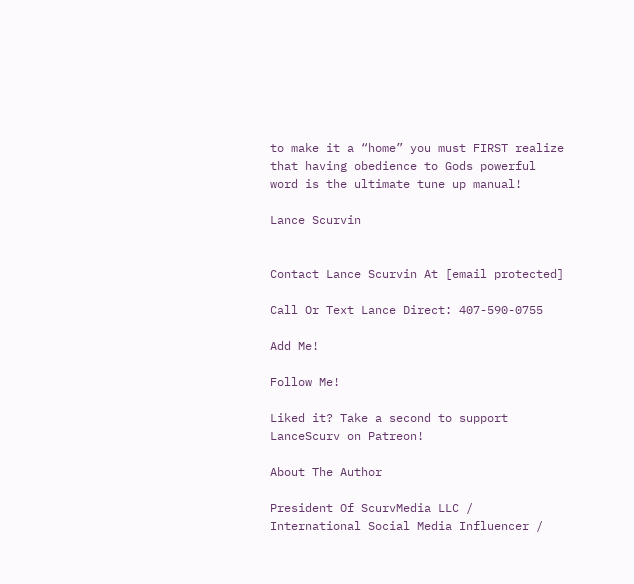to make it a “home” you must FIRST realize that having obedience to Gods powerful word is the ultimate tune up manual!

Lance Scurvin


Contact Lance Scurvin At [email protected]

Call Or Text Lance Direct: 407-590-0755

Add Me!

Follow Me!

Liked it? Take a second to support LanceScurv on Patreon!

About The Author

President Of ScurvMedia LLC / International Social Media Influencer /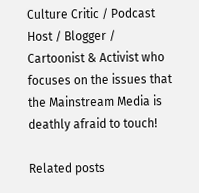Culture Critic / Podcast Host / Blogger / Cartoonist & Activist who focuses on the issues that the Mainstream Media is deathly afraid to touch!

Related posts